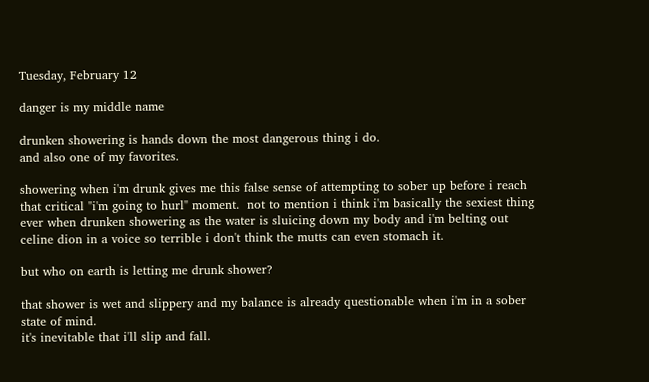Tuesday, February 12

danger is my middle name

drunken showering is hands down the most dangerous thing i do.
and also one of my favorites.

showering when i'm drunk gives me this false sense of attempting to sober up before i reach that critical "i'm going to hurl" moment.  not to mention i think i'm basically the sexiest thing ever when drunken showering as the water is sluicing down my body and i'm belting out celine dion in a voice so terrible i don't think the mutts can even stomach it.

but who on earth is letting me drunk shower?

that shower is wet and slippery and my balance is already questionable when i'm in a sober state of mind.
it's inevitable that i'll slip and fall.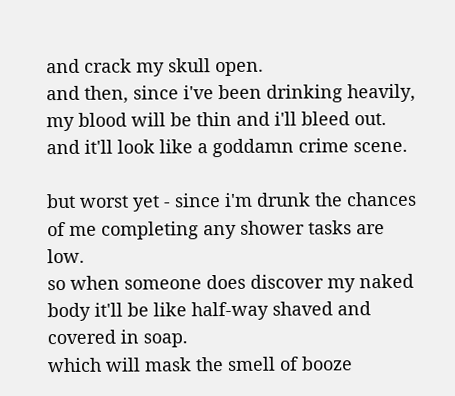and crack my skull open.
and then, since i've been drinking heavily, my blood will be thin and i'll bleed out.
and it'll look like a goddamn crime scene.

but worst yet - since i'm drunk the chances of me completing any shower tasks are low.
so when someone does discover my naked body it'll be like half-way shaved and covered in soap.
which will mask the smell of booze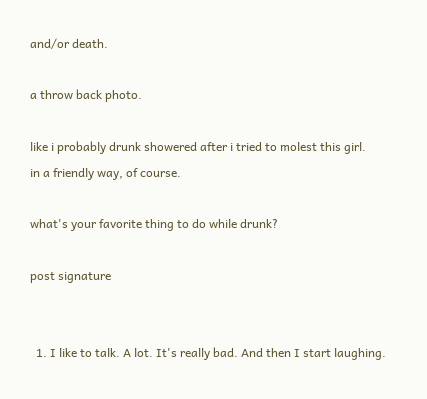and/or death.

a throw back photo.

like i probably drunk showered after i tried to molest this girl.
in a friendly way, of course.

what's your favorite thing to do while drunk?

post signature


  1. I like to talk. A lot. It's really bad. And then I start laughing.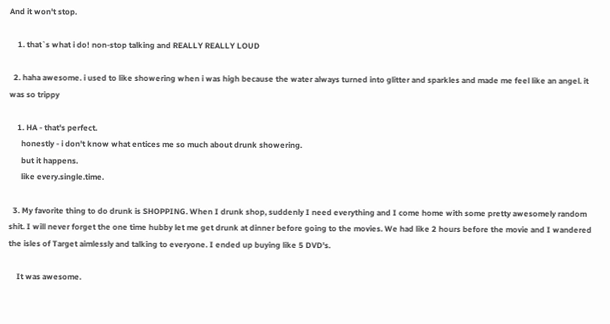And it won't stop.

    1. that`s what i do! non-stop talking and REALLY REALLY LOUD

  2. haha awesome. i used to like showering when i was high because the water always turned into glitter and sparkles and made me feel like an angel. it was so trippy

    1. HA - that's perfect.
      honestly - i don't know what entices me so much about drunk showering.
      but it happens.
      like every.single.time.

  3. My favorite thing to do drunk is SHOPPING. When I drunk shop, suddenly I need everything and I come home with some pretty awesomely random shit. I will never forget the one time hubby let me get drunk at dinner before going to the movies. We had like 2 hours before the movie and I wandered the isles of Target aimlessly and talking to everyone. I ended up buying like 5 DVD's.

    It was awesome.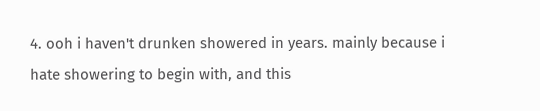4. ooh i haven't drunken showered in years. mainly because i hate showering to begin with, and this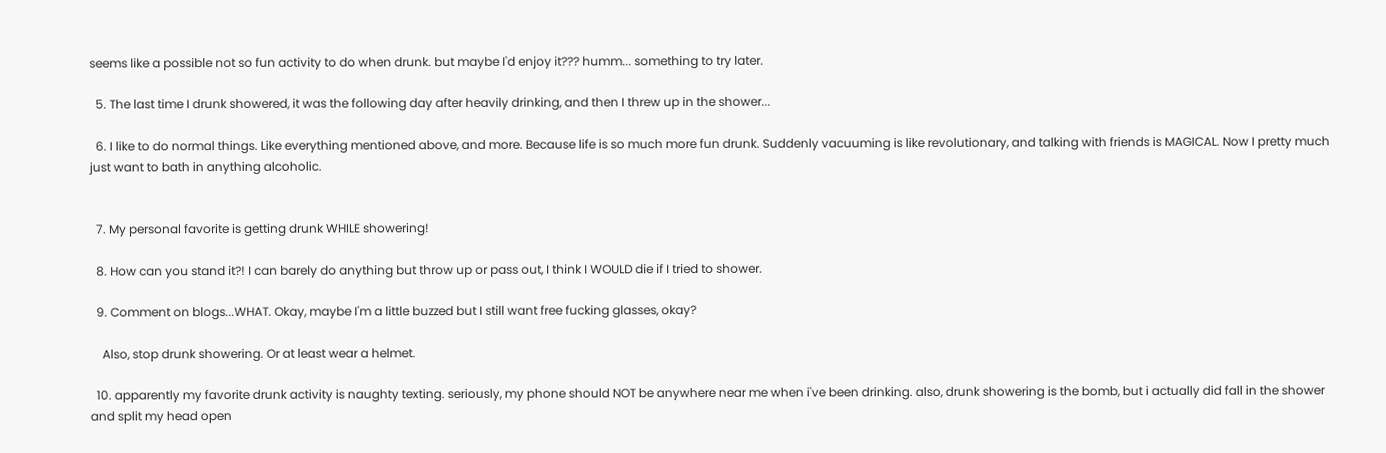seems like a possible not so fun activity to do when drunk. but maybe I'd enjoy it??? humm... something to try later.

  5. The last time I drunk showered, it was the following day after heavily drinking, and then I threw up in the shower...

  6. I like to do normal things. Like everything mentioned above, and more. Because life is so much more fun drunk. Suddenly vacuuming is like revolutionary, and talking with friends is MAGICAL. Now I pretty much just want to bath in anything alcoholic.


  7. My personal favorite is getting drunk WHILE showering!

  8. How can you stand it?! I can barely do anything but throw up or pass out, I think I WOULD die if I tried to shower.

  9. Comment on blogs...WHAT. Okay, maybe I'm a little buzzed but I still want free fucking glasses, okay?

    Also, stop drunk showering. Or at least wear a helmet.

  10. apparently my favorite drunk activity is naughty texting. seriously, my phone should NOT be anywhere near me when i've been drinking. also, drunk showering is the bomb, but i actually did fall in the shower and split my head open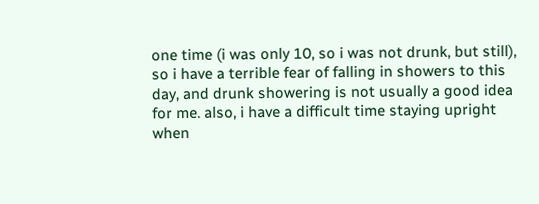one time (i was only 10, so i was not drunk, but still), so i have a terrible fear of falling in showers to this day, and drunk showering is not usually a good idea for me. also, i have a difficult time staying upright when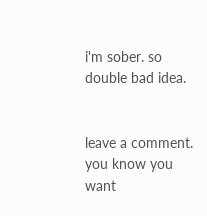i'm sober. so double bad idea.


leave a comment.
you know you want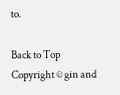to.

Back to Top
Copyright © gin and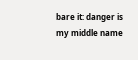bare it: danger is my middle name